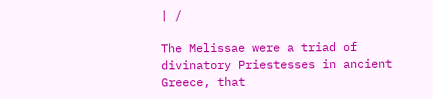| /

The Melissae were a triad of divinatory Priestesses in ancient Greece, that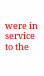were in service to the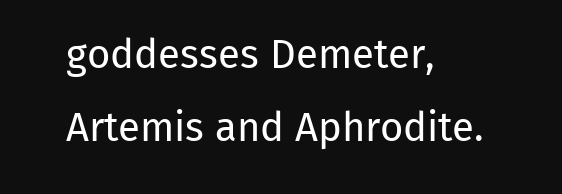goddesses Demeter, Artemis and Aphrodite.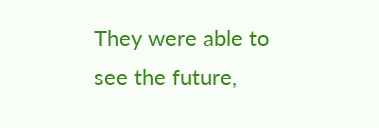They were able to see the future,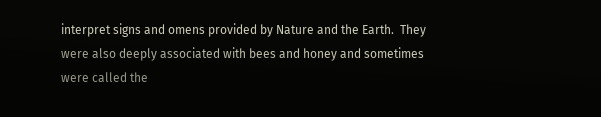interpret signs and omens provided by Nature and the Earth.  They were also deeply associated with bees and honey and sometimes were called the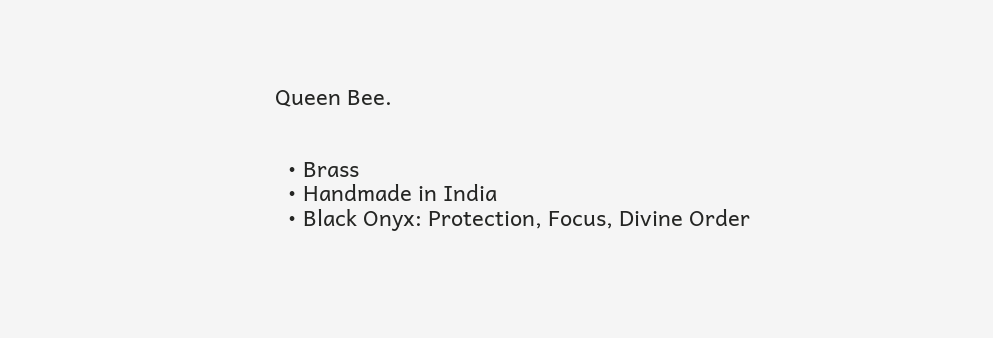Queen Bee.


  • Brass
  • Handmade in India
  • Black Onyx: Protection, Focus, Divine Order